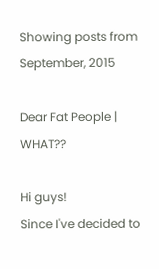Showing posts from September, 2015

Dear Fat People | WHAT??

Hi guys!
Since I've decided to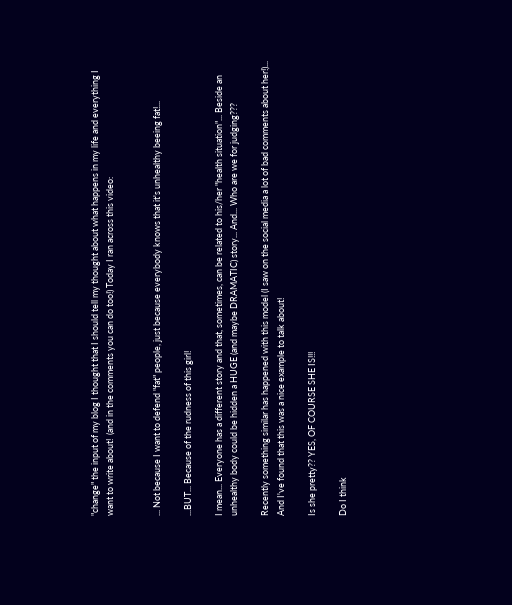"change" the input of my blog I thought that I should tell my thought about what happens in my life and everything I want to write about!  (and in the comments you can do too!) Today I ran across this video:


... Not because I want to defend "fat" people, just because everybody knows that it's unhealthy beeing fat!...

...BUT... Because of the rudness of this girl!

I mean... Everyone has a different story and that, sometimes, can be related to his/her "health situation"... Beside an unhealthy body could be hidden a HUGE (and maybe DRAMATIC) story... And... Who are we for judging???

Recently something similar has happened with this model (I saw on the social media a lot of bad comments about her!)... And I've found that this was a nice example to talk about!

Is she pretty?? YES, OF COURSE SHE IS!!!

Do I think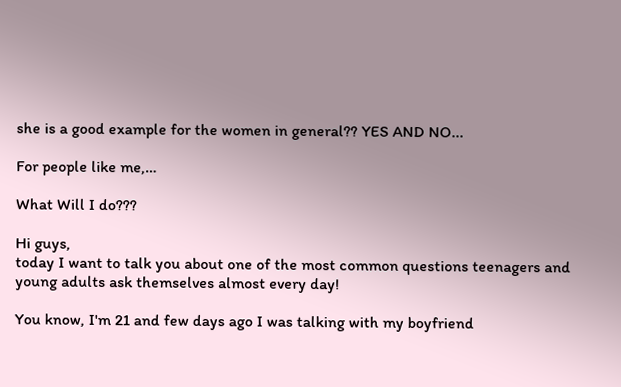she is a good example for the women in general?? YES AND NO...

For people like me,…

What Will I do???

Hi guys,
today I want to talk you about one of the most common questions teenagers and young adults ask themselves almost every day!

You know, I'm 21 and few days ago I was talking with my boyfriend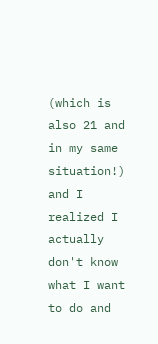(which is also 21 and in my same situation!) and I realized I actually don't know what I want to do and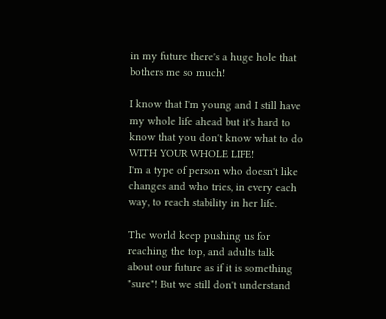in my future there's a huge hole that bothers me so much!

I know that I'm young and I still have my whole life ahead but it's hard to know that you don't know what to do WITH YOUR WHOLE LIFE!
I'm a type of person who doesn't like changes and who tries, in every each way, to reach stability in her life.

The world keep pushing us for reaching the top, and adults talk about our future as if it is something "sure"! But we still don't understand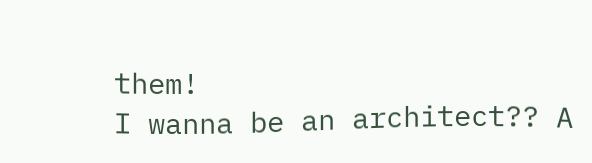them!
I wanna be an architect?? A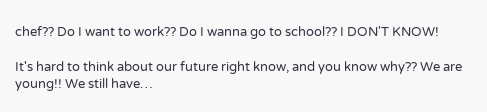chef?? Do I want to work?? Do I wanna go to school?? I DON'T KNOW!

It's hard to think about our future right know, and you know why?? We are young!! We still have…